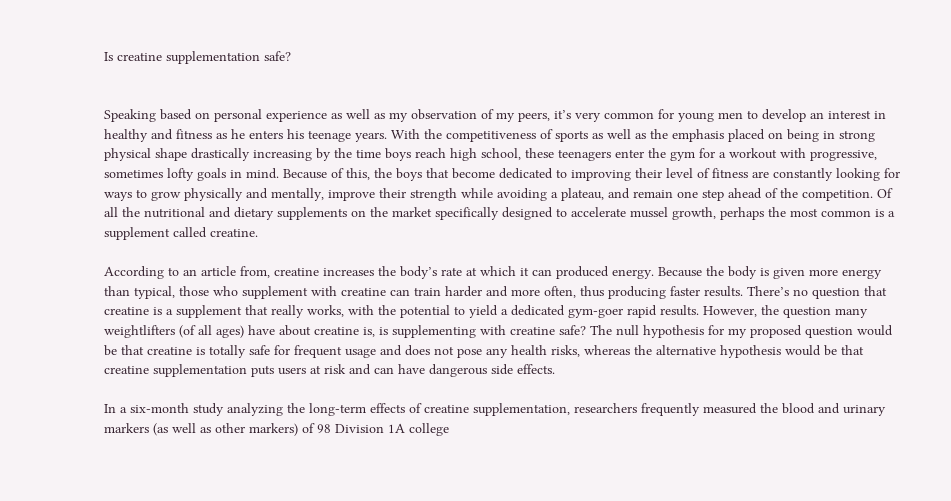Is creatine supplementation safe?


Speaking based on personal experience as well as my observation of my peers, it’s very common for young men to develop an interest in healthy and fitness as he enters his teenage years. With the competitiveness of sports as well as the emphasis placed on being in strong physical shape drastically increasing by the time boys reach high school, these teenagers enter the gym for a workout with progressive, sometimes lofty goals in mind. Because of this, the boys that become dedicated to improving their level of fitness are constantly looking for ways to grow physically and mentally, improve their strength while avoiding a plateau, and remain one step ahead of the competition. Of all the nutritional and dietary supplements on the market specifically designed to accelerate mussel growth, perhaps the most common is a supplement called creatine.

According to an article from, creatine increases the body’s rate at which it can produced energy. Because the body is given more energy than typical, those who supplement with creatine can train harder and more often, thus producing faster results. There’s no question that creatine is a supplement that really works, with the potential to yield a dedicated gym-goer rapid results. However, the question many weightlifters (of all ages) have about creatine is, is supplementing with creatine safe? The null hypothesis for my proposed question would be that creatine is totally safe for frequent usage and does not pose any health risks, whereas the alternative hypothesis would be that creatine supplementation puts users at risk and can have dangerous side effects.

In a six-month study analyzing the long-term effects of creatine supplementation, researchers frequently measured the blood and urinary markers (as well as other markers) of 98 Division 1A college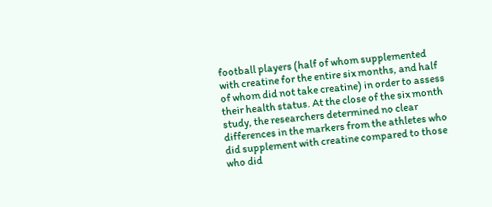football players (half of whom supplemented with creatine for the entire six months, and half of whom did not take creatine) in order to assess their health status. At the close of the six month study, the researchers determined no clear differences in the markers from the athletes who did supplement with creatine compared to those who did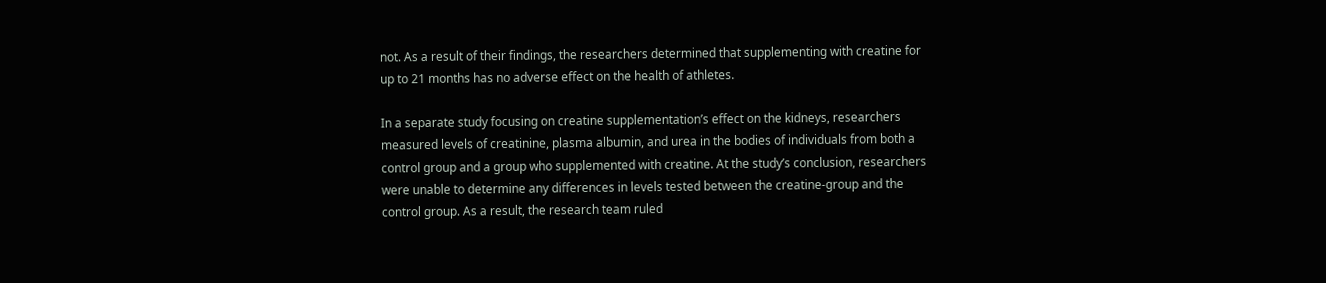not. As a result of their findings, the researchers determined that supplementing with creatine for up to 21 months has no adverse effect on the health of athletes.

In a separate study focusing on creatine supplementation’s effect on the kidneys, researchers measured levels of creatinine, plasma albumin, and urea in the bodies of individuals from both a control group and a group who supplemented with creatine. At the study’s conclusion, researchers were unable to determine any differences in levels tested between the creatine-group and the control group. As a result, the research team ruled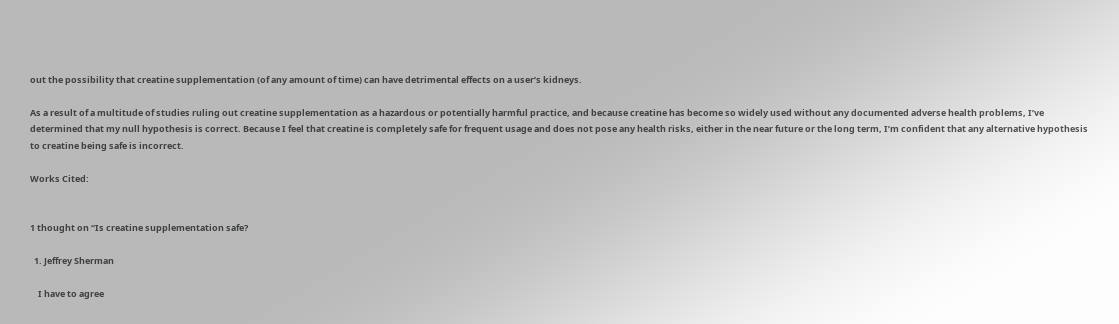out the possibility that creatine supplementation (of any amount of time) can have detrimental effects on a user’s kidneys.

As a result of a multitude of studies ruling out creatine supplementation as a hazardous or potentially harmful practice, and because creatine has become so widely used without any documented adverse health problems, I’ve determined that my null hypothesis is correct. Because I feel that creatine is completely safe for frequent usage and does not pose any health risks, either in the near future or the long term, I’m confident that any alternative hypothesis to creatine being safe is incorrect.

Works Cited:


1 thought on “Is creatine supplementation safe?

  1. Jeffrey Sherman

    I have to agree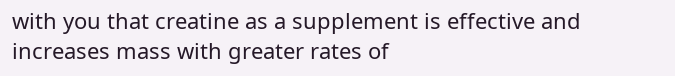with you that creatine as a supplement is effective and increases mass with greater rates of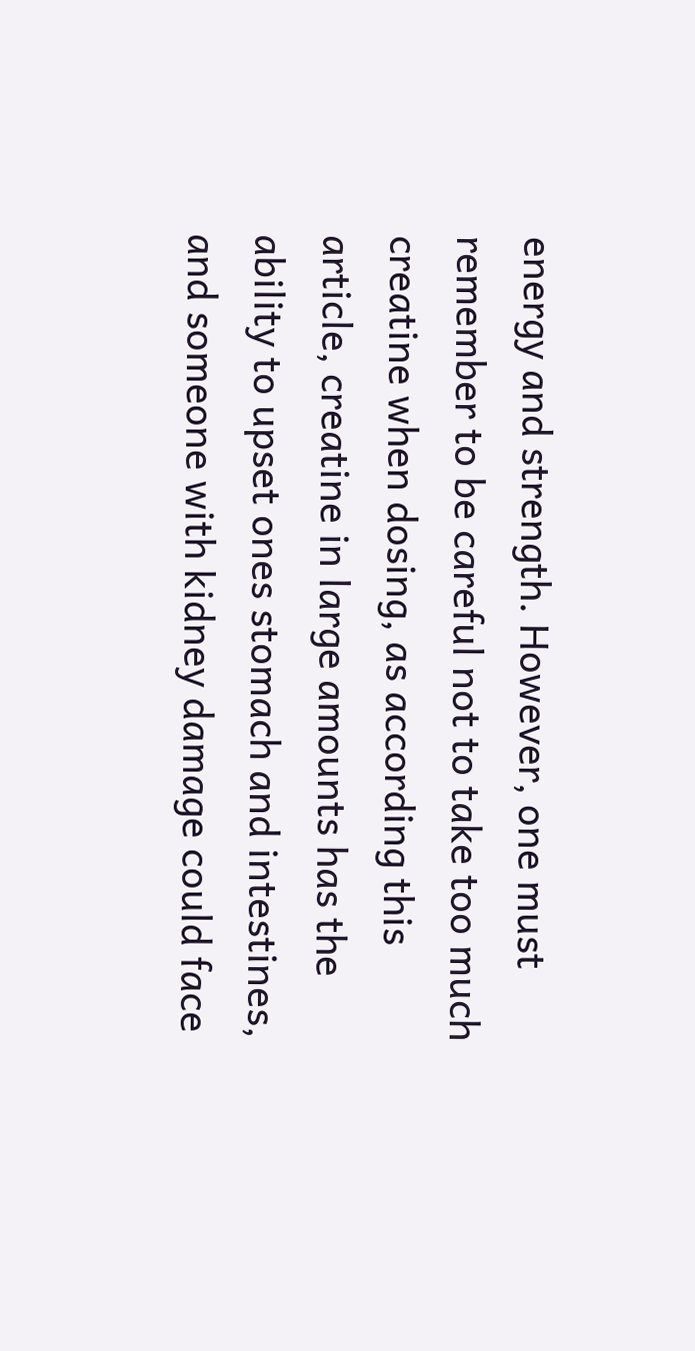energy and strength. However, one must remember to be careful not to take too much creatine when dosing, as according this article, creatine in large amounts has the ability to upset ones stomach and intestines, and someone with kidney damage could face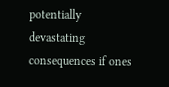potentially devastating consequences if ones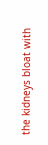the kidneys bloat with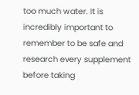too much water. It is incredibly important to remember to be safe and research every supplement before taking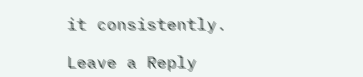it consistently.

Leave a Reply